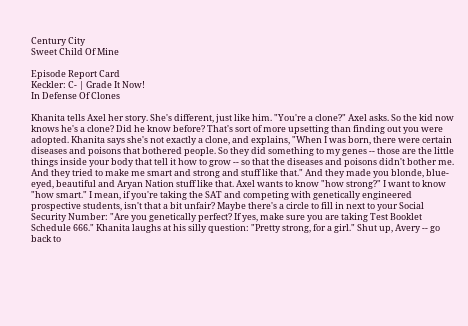Century City
Sweet Child Of Mine

Episode Report Card
Keckler: C- | Grade It Now!
In Defense Of Clones

Khanita tells Axel her story. She's different, just like him. "You're a clone?" Axel asks. So the kid now knows he's a clone? Did he know before? That's sort of more upsetting than finding out you were adopted. Khanita says she's not exactly a clone, and explains, "When I was born, there were certain diseases and poisons that bothered people. So they did something to my genes -- those are the little things inside your body that tell it how to grow -- so that the diseases and poisons didn't bother me. And they tried to make me smart and strong and stuff like that." And they made you blonde, blue-eyed, beautiful and Aryan Nation stuff like that. Axel wants to know "how strong?" I want to know "how smart." I mean, if you're taking the SAT and competing with genetically engineered prospective students, isn't that a bit unfair? Maybe there's a circle to fill in next to your Social Security Number: "Are you genetically perfect? If yes, make sure you are taking Test Booklet Schedule 666." Khanita laughs at his silly question: "Pretty strong, for a girl." Shut up, Avery -- go back to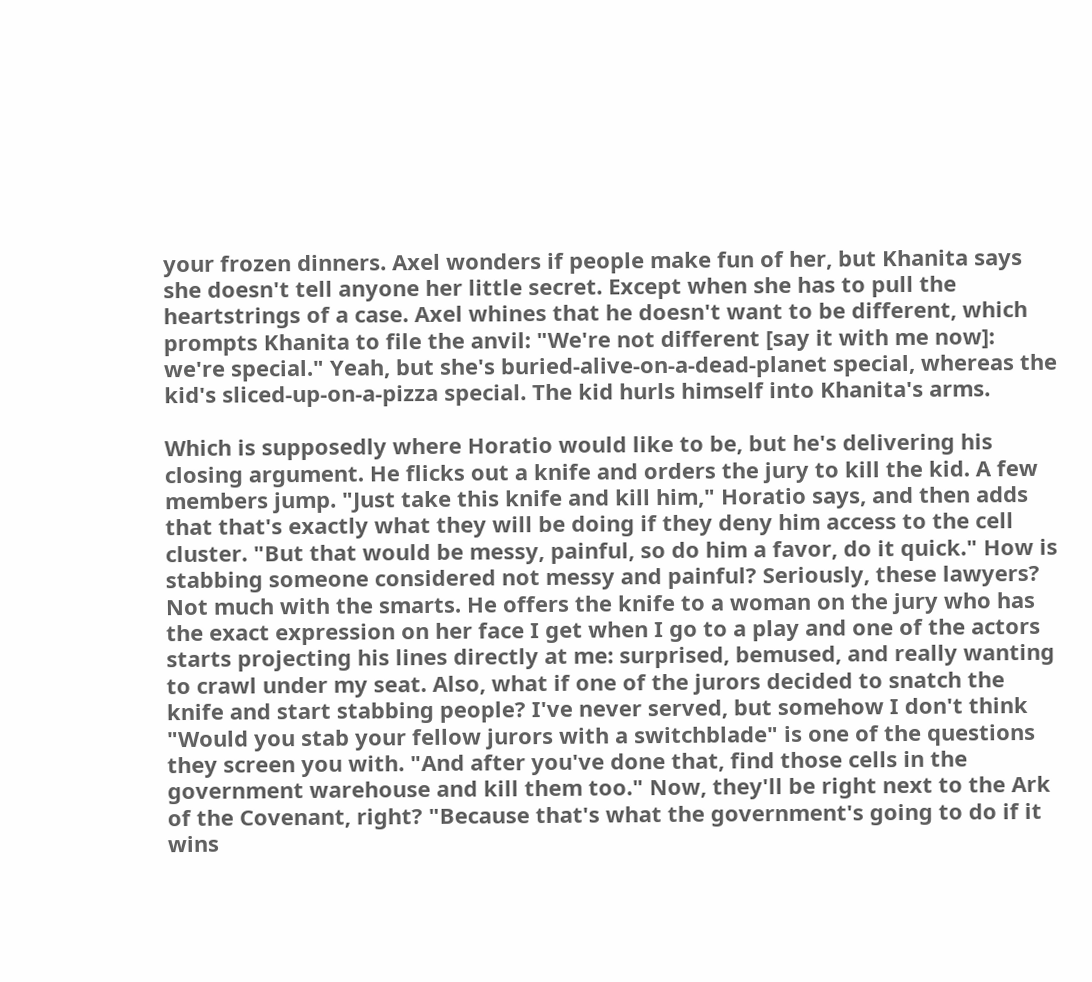your frozen dinners. Axel wonders if people make fun of her, but Khanita says she doesn't tell anyone her little secret. Except when she has to pull the heartstrings of a case. Axel whines that he doesn't want to be different, which prompts Khanita to file the anvil: "We're not different [say it with me now]: we're special." Yeah, but she's buried-alive-on-a-dead-planet special, whereas the kid's sliced-up-on-a-pizza special. The kid hurls himself into Khanita's arms.

Which is supposedly where Horatio would like to be, but he's delivering his closing argument. He flicks out a knife and orders the jury to kill the kid. A few members jump. "Just take this knife and kill him," Horatio says, and then adds that that's exactly what they will be doing if they deny him access to the cell cluster. "But that would be messy, painful, so do him a favor, do it quick." How is stabbing someone considered not messy and painful? Seriously, these lawyers? Not much with the smarts. He offers the knife to a woman on the jury who has the exact expression on her face I get when I go to a play and one of the actors starts projecting his lines directly at me: surprised, bemused, and really wanting to crawl under my seat. Also, what if one of the jurors decided to snatch the knife and start stabbing people? I've never served, but somehow I don't think "Would you stab your fellow jurors with a switchblade" is one of the questions they screen you with. "And after you've done that, find those cells in the government warehouse and kill them too." Now, they'll be right next to the Ark of the Covenant, right? "Because that's what the government's going to do if it wins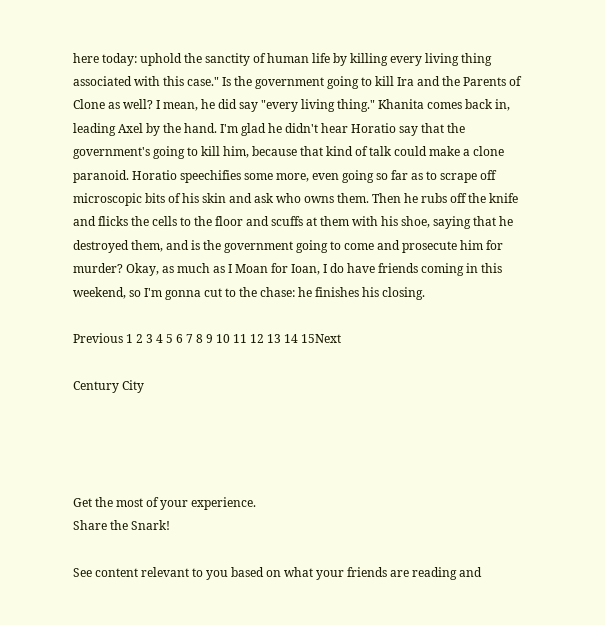here today: uphold the sanctity of human life by killing every living thing associated with this case." Is the government going to kill Ira and the Parents of Clone as well? I mean, he did say "every living thing." Khanita comes back in, leading Axel by the hand. I'm glad he didn't hear Horatio say that the government's going to kill him, because that kind of talk could make a clone paranoid. Horatio speechifies some more, even going so far as to scrape off microscopic bits of his skin and ask who owns them. Then he rubs off the knife and flicks the cells to the floor and scuffs at them with his shoe, saying that he destroyed them, and is the government going to come and prosecute him for murder? Okay, as much as I Moan for Ioan, I do have friends coming in this weekend, so I'm gonna cut to the chase: he finishes his closing.

Previous 1 2 3 4 5 6 7 8 9 10 11 12 13 14 15Next

Century City




Get the most of your experience.
Share the Snark!

See content relevant to you based on what your friends are reading and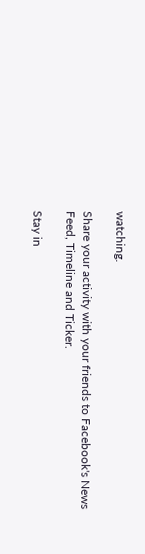watching.

Share your activity with your friends to Facebook's News Feed, Timeline and Ticker.

Stay in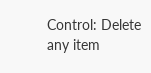Control: Delete any item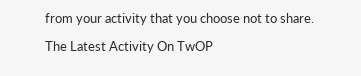from your activity that you choose not to share.

The Latest Activity On TwOP